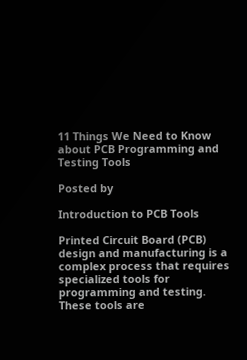11 Things We Need to Know about PCB Programming and Testing Tools

Posted by

Introduction to PCB Tools

Printed Circuit Board (PCB) design and manufacturing is a complex process that requires specialized tools for programming and testing. These tools are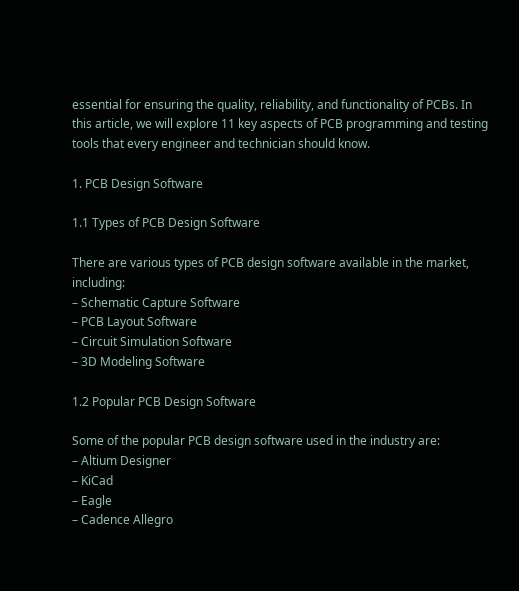essential for ensuring the quality, reliability, and functionality of PCBs. In this article, we will explore 11 key aspects of PCB programming and testing tools that every engineer and technician should know.

1. PCB Design Software

1.1 Types of PCB Design Software

There are various types of PCB design software available in the market, including:
– Schematic Capture Software
– PCB Layout Software
– Circuit Simulation Software
– 3D Modeling Software

1.2 Popular PCB Design Software

Some of the popular PCB design software used in the industry are:
– Altium Designer
– KiCad
– Eagle
– Cadence Allegro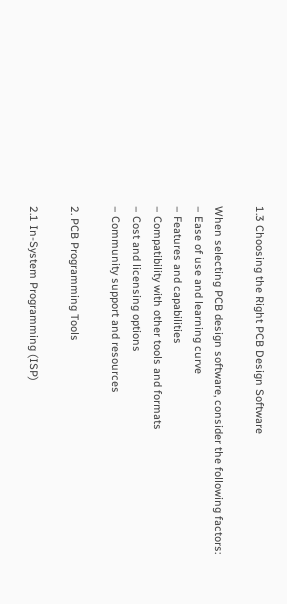1.3 Choosing the Right PCB Design Software

When selecting PCB design software, consider the following factors:
– Ease of use and learning curve
– Features and capabilities
– Compatibility with other tools and formats
– Cost and licensing options
– Community support and resources

2. PCB Programming Tools

2.1 In-System Programming (ISP)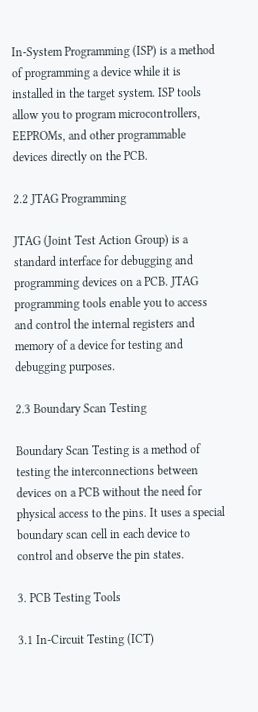In-System Programming (ISP) is a method of programming a device while it is installed in the target system. ISP tools allow you to program microcontrollers, EEPROMs, and other programmable devices directly on the PCB.

2.2 JTAG Programming

JTAG (Joint Test Action Group) is a standard interface for debugging and programming devices on a PCB. JTAG programming tools enable you to access and control the internal registers and memory of a device for testing and debugging purposes.

2.3 Boundary Scan Testing

Boundary Scan Testing is a method of testing the interconnections between devices on a PCB without the need for physical access to the pins. It uses a special boundary scan cell in each device to control and observe the pin states.

3. PCB Testing Tools

3.1 In-Circuit Testing (ICT)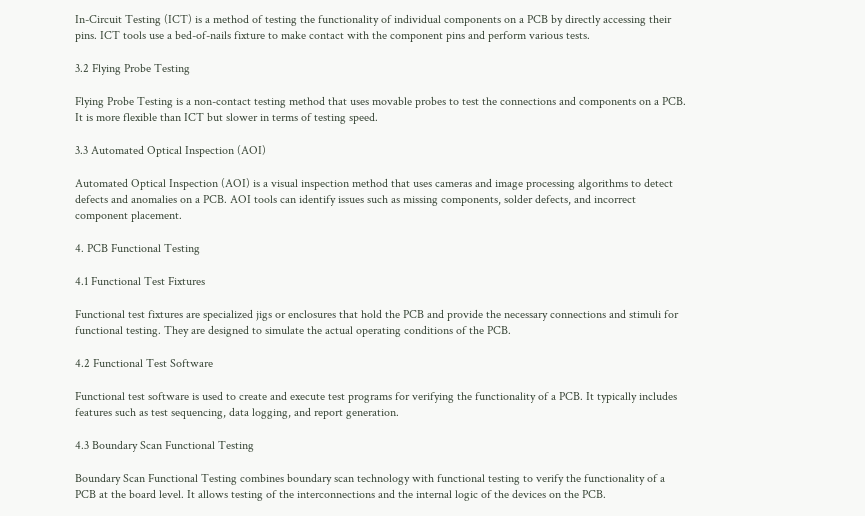In-Circuit Testing (ICT) is a method of testing the functionality of individual components on a PCB by directly accessing their pins. ICT tools use a bed-of-nails fixture to make contact with the component pins and perform various tests.

3.2 Flying Probe Testing

Flying Probe Testing is a non-contact testing method that uses movable probes to test the connections and components on a PCB. It is more flexible than ICT but slower in terms of testing speed.

3.3 Automated Optical Inspection (AOI)

Automated Optical Inspection (AOI) is a visual inspection method that uses cameras and image processing algorithms to detect defects and anomalies on a PCB. AOI tools can identify issues such as missing components, solder defects, and incorrect component placement.

4. PCB Functional Testing

4.1 Functional Test Fixtures

Functional test fixtures are specialized jigs or enclosures that hold the PCB and provide the necessary connections and stimuli for functional testing. They are designed to simulate the actual operating conditions of the PCB.

4.2 Functional Test Software

Functional test software is used to create and execute test programs for verifying the functionality of a PCB. It typically includes features such as test sequencing, data logging, and report generation.

4.3 Boundary Scan Functional Testing

Boundary Scan Functional Testing combines boundary scan technology with functional testing to verify the functionality of a PCB at the board level. It allows testing of the interconnections and the internal logic of the devices on the PCB.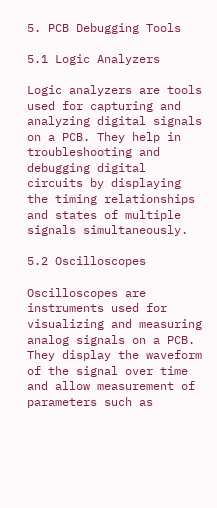5. PCB Debugging Tools

5.1 Logic Analyzers

Logic analyzers are tools used for capturing and analyzing digital signals on a PCB. They help in troubleshooting and debugging digital circuits by displaying the timing relationships and states of multiple signals simultaneously.

5.2 Oscilloscopes

Oscilloscopes are instruments used for visualizing and measuring analog signals on a PCB. They display the waveform of the signal over time and allow measurement of parameters such as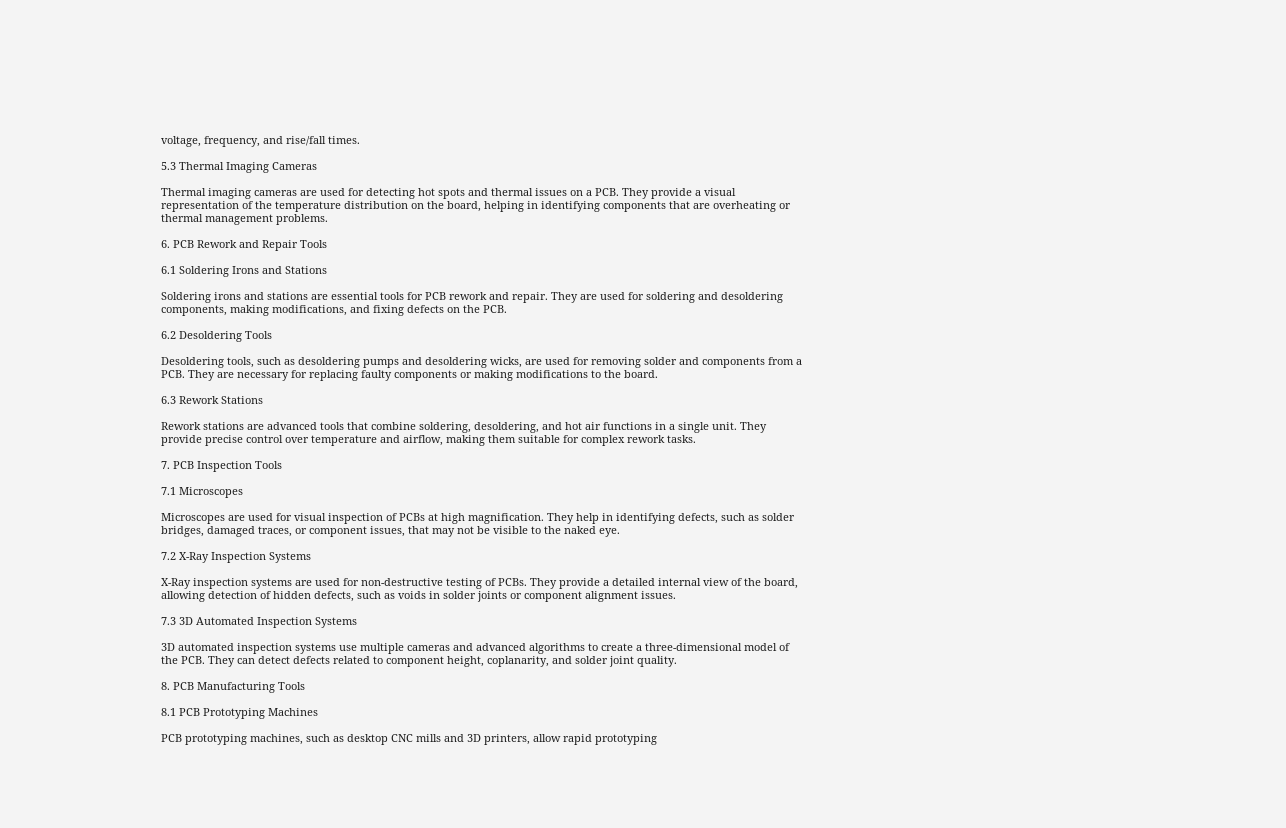voltage, frequency, and rise/fall times.

5.3 Thermal Imaging Cameras

Thermal imaging cameras are used for detecting hot spots and thermal issues on a PCB. They provide a visual representation of the temperature distribution on the board, helping in identifying components that are overheating or thermal management problems.

6. PCB Rework and Repair Tools

6.1 Soldering Irons and Stations

Soldering irons and stations are essential tools for PCB rework and repair. They are used for soldering and desoldering components, making modifications, and fixing defects on the PCB.

6.2 Desoldering Tools

Desoldering tools, such as desoldering pumps and desoldering wicks, are used for removing solder and components from a PCB. They are necessary for replacing faulty components or making modifications to the board.

6.3 Rework Stations

Rework stations are advanced tools that combine soldering, desoldering, and hot air functions in a single unit. They provide precise control over temperature and airflow, making them suitable for complex rework tasks.

7. PCB Inspection Tools

7.1 Microscopes

Microscopes are used for visual inspection of PCBs at high magnification. They help in identifying defects, such as solder bridges, damaged traces, or component issues, that may not be visible to the naked eye.

7.2 X-Ray Inspection Systems

X-Ray inspection systems are used for non-destructive testing of PCBs. They provide a detailed internal view of the board, allowing detection of hidden defects, such as voids in solder joints or component alignment issues.

7.3 3D Automated Inspection Systems

3D automated inspection systems use multiple cameras and advanced algorithms to create a three-dimensional model of the PCB. They can detect defects related to component height, coplanarity, and solder joint quality.

8. PCB Manufacturing Tools

8.1 PCB Prototyping Machines

PCB prototyping machines, such as desktop CNC mills and 3D printers, allow rapid prototyping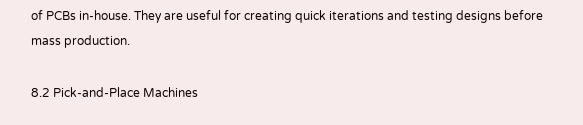of PCBs in-house. They are useful for creating quick iterations and testing designs before mass production.

8.2 Pick-and-Place Machines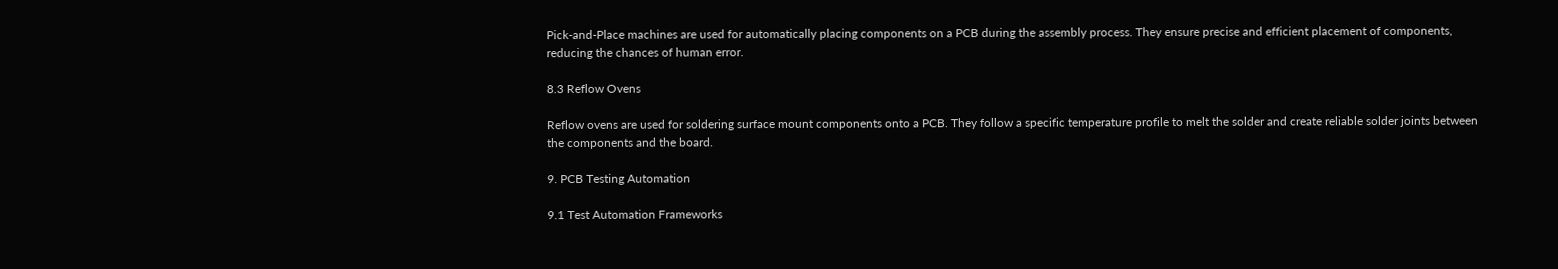Pick-and-Place machines are used for automatically placing components on a PCB during the assembly process. They ensure precise and efficient placement of components, reducing the chances of human error.

8.3 Reflow Ovens

Reflow ovens are used for soldering surface mount components onto a PCB. They follow a specific temperature profile to melt the solder and create reliable solder joints between the components and the board.

9. PCB Testing Automation

9.1 Test Automation Frameworks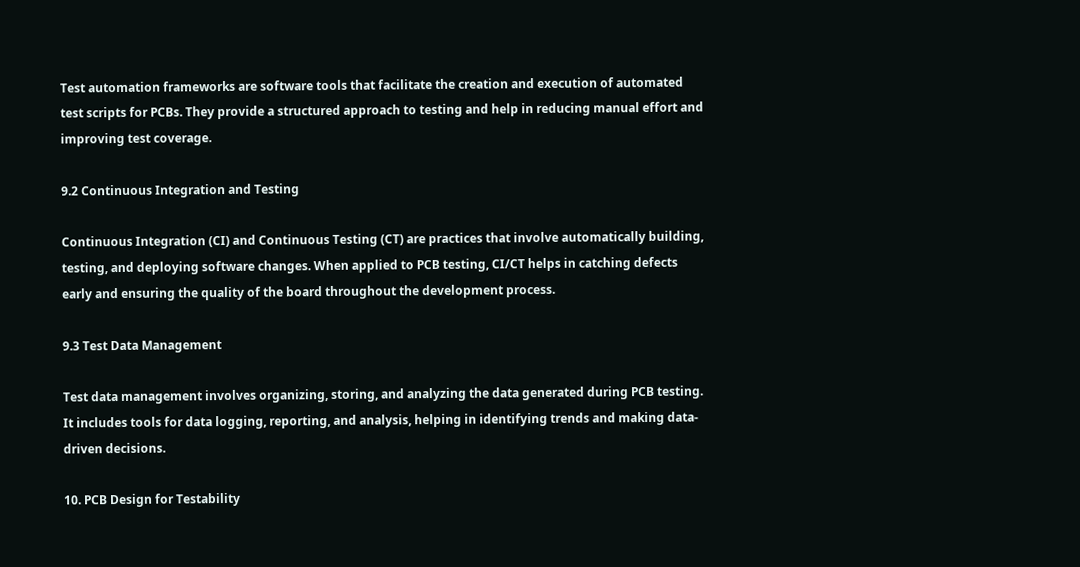Test automation frameworks are software tools that facilitate the creation and execution of automated test scripts for PCBs. They provide a structured approach to testing and help in reducing manual effort and improving test coverage.

9.2 Continuous Integration and Testing

Continuous Integration (CI) and Continuous Testing (CT) are practices that involve automatically building, testing, and deploying software changes. When applied to PCB testing, CI/CT helps in catching defects early and ensuring the quality of the board throughout the development process.

9.3 Test Data Management

Test data management involves organizing, storing, and analyzing the data generated during PCB testing. It includes tools for data logging, reporting, and analysis, helping in identifying trends and making data-driven decisions.

10. PCB Design for Testability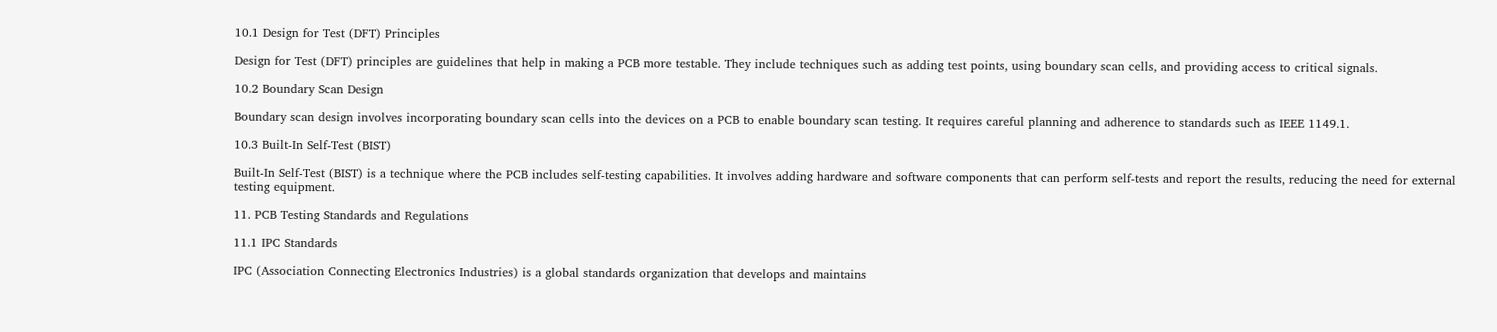10.1 Design for Test (DFT) Principles

Design for Test (DFT) principles are guidelines that help in making a PCB more testable. They include techniques such as adding test points, using boundary scan cells, and providing access to critical signals.

10.2 Boundary Scan Design

Boundary scan design involves incorporating boundary scan cells into the devices on a PCB to enable boundary scan testing. It requires careful planning and adherence to standards such as IEEE 1149.1.

10.3 Built-In Self-Test (BIST)

Built-In Self-Test (BIST) is a technique where the PCB includes self-testing capabilities. It involves adding hardware and software components that can perform self-tests and report the results, reducing the need for external testing equipment.

11. PCB Testing Standards and Regulations

11.1 IPC Standards

IPC (Association Connecting Electronics Industries) is a global standards organization that develops and maintains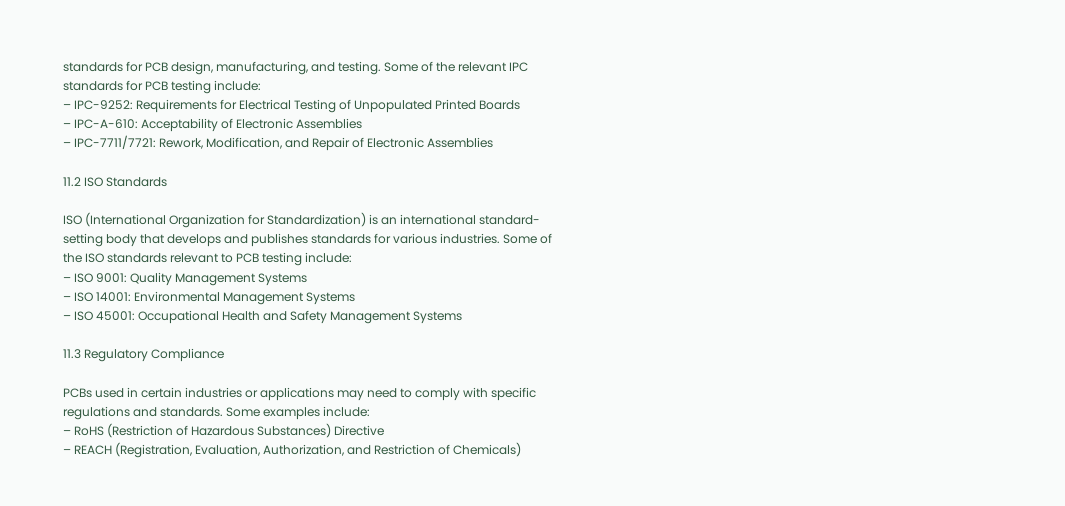standards for PCB design, manufacturing, and testing. Some of the relevant IPC standards for PCB testing include:
– IPC-9252: Requirements for Electrical Testing of Unpopulated Printed Boards
– IPC-A-610: Acceptability of Electronic Assemblies
– IPC-7711/7721: Rework, Modification, and Repair of Electronic Assemblies

11.2 ISO Standards

ISO (International Organization for Standardization) is an international standard-setting body that develops and publishes standards for various industries. Some of the ISO standards relevant to PCB testing include:
– ISO 9001: Quality Management Systems
– ISO 14001: Environmental Management Systems
– ISO 45001: Occupational Health and Safety Management Systems

11.3 Regulatory Compliance

PCBs used in certain industries or applications may need to comply with specific regulations and standards. Some examples include:
– RoHS (Restriction of Hazardous Substances) Directive
– REACH (Registration, Evaluation, Authorization, and Restriction of Chemicals)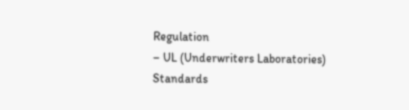Regulation
– UL (Underwriters Laboratories) Standards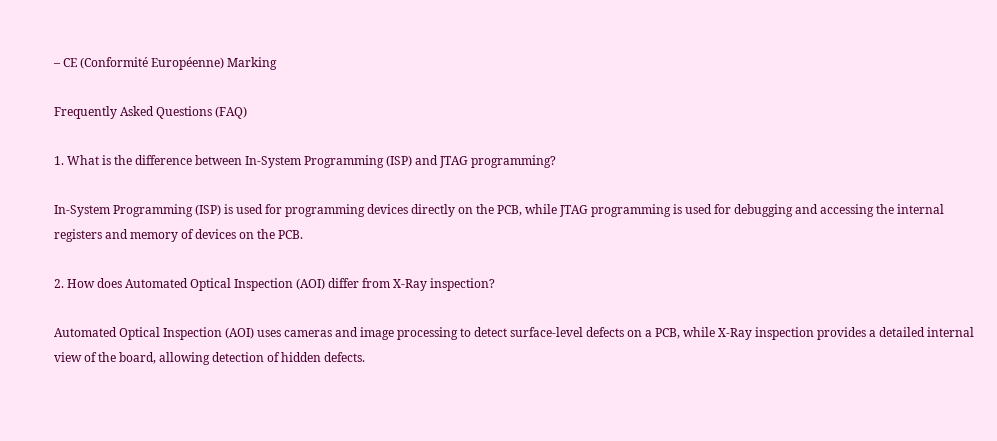– CE (Conformité Européenne) Marking

Frequently Asked Questions (FAQ)

1. What is the difference between In-System Programming (ISP) and JTAG programming?

In-System Programming (ISP) is used for programming devices directly on the PCB, while JTAG programming is used for debugging and accessing the internal registers and memory of devices on the PCB.

2. How does Automated Optical Inspection (AOI) differ from X-Ray inspection?

Automated Optical Inspection (AOI) uses cameras and image processing to detect surface-level defects on a PCB, while X-Ray inspection provides a detailed internal view of the board, allowing detection of hidden defects.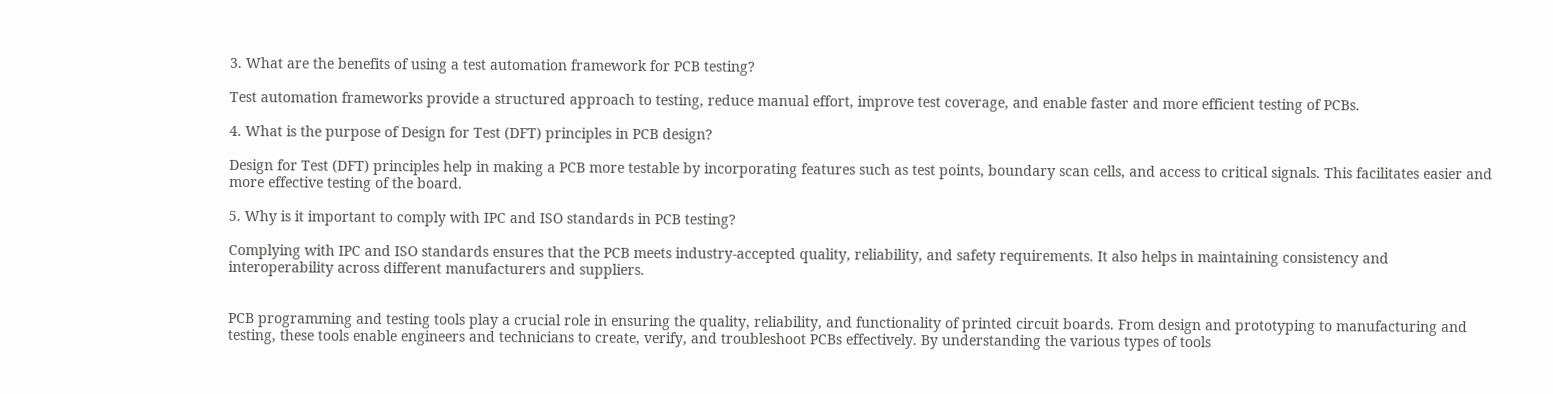3. What are the benefits of using a test automation framework for PCB testing?

Test automation frameworks provide a structured approach to testing, reduce manual effort, improve test coverage, and enable faster and more efficient testing of PCBs.

4. What is the purpose of Design for Test (DFT) principles in PCB design?

Design for Test (DFT) principles help in making a PCB more testable by incorporating features such as test points, boundary scan cells, and access to critical signals. This facilitates easier and more effective testing of the board.

5. Why is it important to comply with IPC and ISO standards in PCB testing?

Complying with IPC and ISO standards ensures that the PCB meets industry-accepted quality, reliability, and safety requirements. It also helps in maintaining consistency and interoperability across different manufacturers and suppliers.


PCB programming and testing tools play a crucial role in ensuring the quality, reliability, and functionality of printed circuit boards. From design and prototyping to manufacturing and testing, these tools enable engineers and technicians to create, verify, and troubleshoot PCBs effectively. By understanding the various types of tools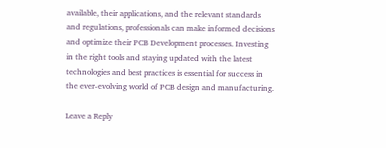available, their applications, and the relevant standards and regulations, professionals can make informed decisions and optimize their PCB Development processes. Investing in the right tools and staying updated with the latest technologies and best practices is essential for success in the ever-evolving world of PCB design and manufacturing.

Leave a Reply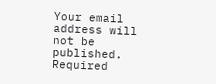Your email address will not be published. Required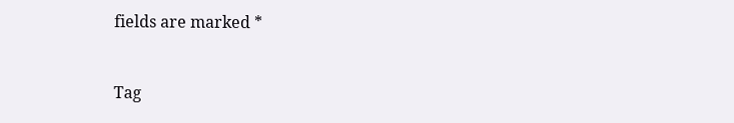fields are marked *


Tag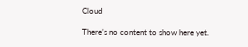Cloud

There’s no content to show here yet.